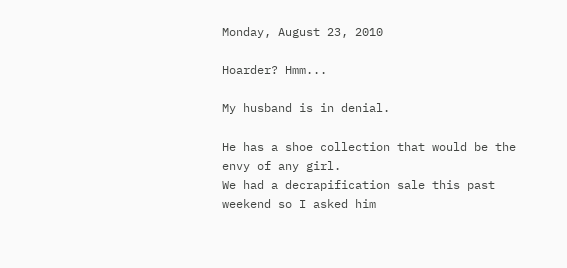Monday, August 23, 2010

Hoarder? Hmm...

My husband is in denial.

He has a shoe collection that would be the envy of any girl.
We had a decrapification sale this past weekend so I asked him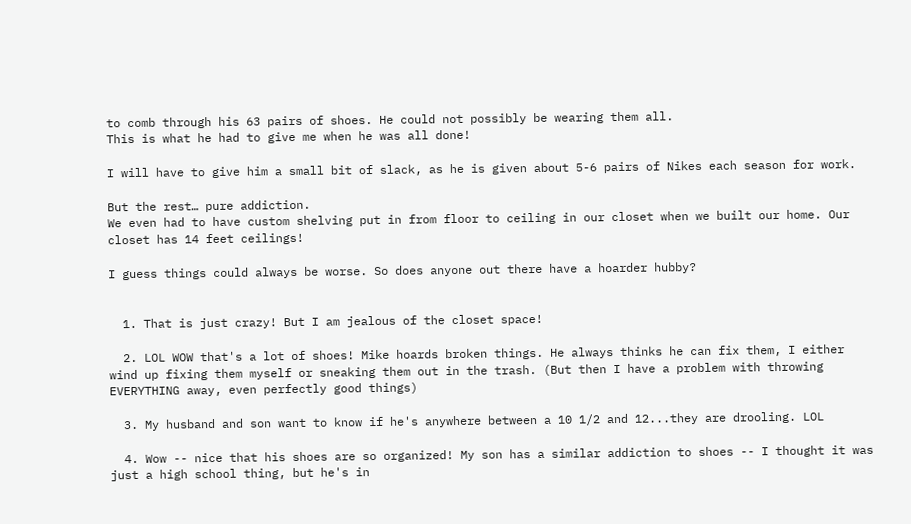to comb through his 63 pairs of shoes. He could not possibly be wearing them all.
This is what he had to give me when he was all done!

I will have to give him a small bit of slack, as he is given about 5-6 pairs of Nikes each season for work.

But the rest… pure addiction.
We even had to have custom shelving put in from floor to ceiling in our closet when we built our home. Our closet has 14 feet ceilings!

I guess things could always be worse. So does anyone out there have a hoarder hubby?


  1. That is just crazy! But I am jealous of the closet space!

  2. LOL WOW that's a lot of shoes! Mike hoards broken things. He always thinks he can fix them, I either wind up fixing them myself or sneaking them out in the trash. (But then I have a problem with throwing EVERYTHING away, even perfectly good things)

  3. My husband and son want to know if he's anywhere between a 10 1/2 and 12...they are drooling. LOL

  4. Wow -- nice that his shoes are so organized! My son has a similar addiction to shoes -- I thought it was just a high school thing, but he's in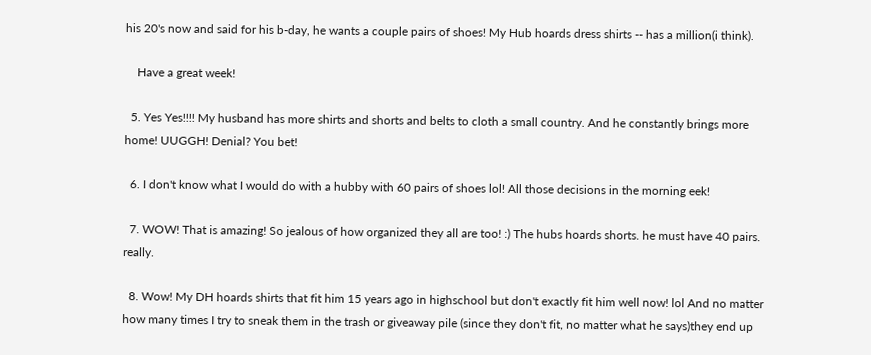his 20's now and said for his b-day, he wants a couple pairs of shoes! My Hub hoards dress shirts -- has a million(i think).

    Have a great week!

  5. Yes Yes!!!! My husband has more shirts and shorts and belts to cloth a small country. And he constantly brings more home! UUGGH! Denial? You bet!

  6. I don't know what I would do with a hubby with 60 pairs of shoes lol! All those decisions in the morning eek!

  7. WOW! That is amazing! So jealous of how organized they all are too! :) The hubs hoards shorts. he must have 40 pairs. really.

  8. Wow! My DH hoards shirts that fit him 15 years ago in highschool but don't exactly fit him well now! lol And no matter how many times I try to sneak them in the trash or giveaway pile (since they don't fit, no matter what he says)they end up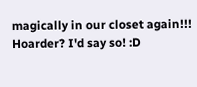magically in our closet again!!! Hoarder? I'd say so! :D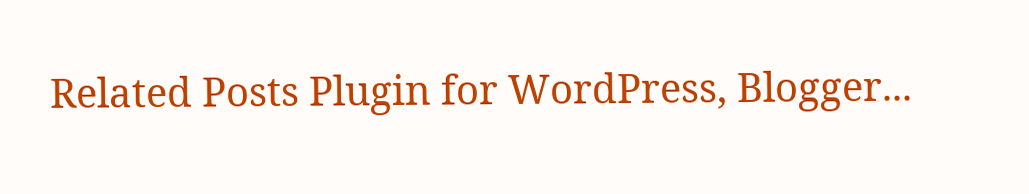Related Posts Plugin for WordPress, Blogger...